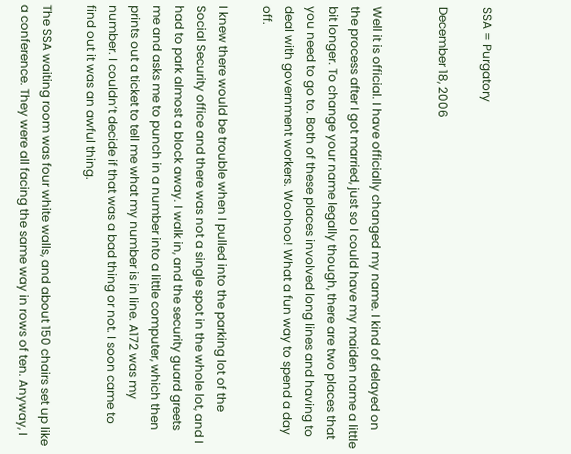SSA = Purgatory

December 18, 2006


Well it is official. I have officially changed my name. I kind of delayed on the process after I got married, just so I could have my maiden name a little bit longer. To change your name legally though, there are two places that you need to go to. Both of these places involved long lines and having to deal with government workers. Woohoo! What a fun way to spend a day off.

I knew there would be trouble when I pulled into the parking lot of the Social Security office and there was not a single spot in the whole lot, and I had to park almost a block away. I walk in, and the security guard greets me and asks me to punch in a number into a little computer, which then prints out a ticket to tell me what my number is in line. A172 was my number. I couldn’t decide if that was a bad thing or not. I soon came to find out it was an awful thing.

The SSA waiting room was four white walls, and about 150 chairs set up like a conference. They were all facing the same way in rows of ten. Anyway, I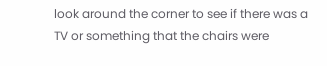look around the corner to see if there was a TV or something that the chairs were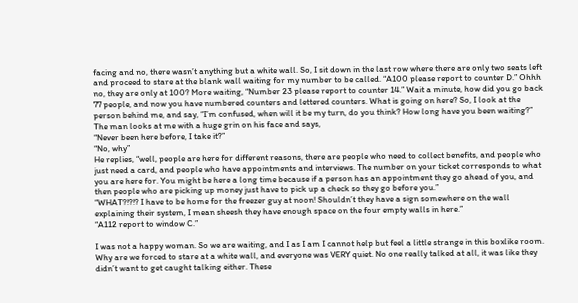facing and no, there wasn’t anything but a white wall. So, I sit down in the last row where there are only two seats left and proceed to stare at the blank wall waiting for my number to be called. “A100 please report to counter D.” Ohhh no, they are only at 100? More waiting, “Number 23 please report to counter 14.” Wait a minute, how did you go back 77 people, and now you have numbered counters and lettered counters. What is going on here? So, I look at the person behind me, and say, “I’m confused, when will it be my turn, do you think? How long have you been waiting?” The man looks at me with a huge grin on his face and says,
“Never been here before, I take it?”
“No, why”
He replies, “well, people are here for different reasons, there are people who need to collect benefits, and people who just need a card, and people who have appointments and interviews. The number on your ticket corresponds to what you are here for. You might be here a long time because if a person has an appointment they go ahead of you, and then people who are picking up money just have to pick up a check so they go before you.”
“WHAT?!?!? I have to be home for the freezer guy at noon! Shouldn’t they have a sign somewhere on the wall explaining their system, I mean sheesh they have enough space on the four empty walls in here.”
“A112 report to window C.”

I was not a happy woman. So we are waiting, and I as I am I cannot help but feel a little strange in this boxlike room. Why are we forced to stare at a white wall, and everyone was VERY quiet. No one really talked at all, it was like they didn’t want to get caught talking either. These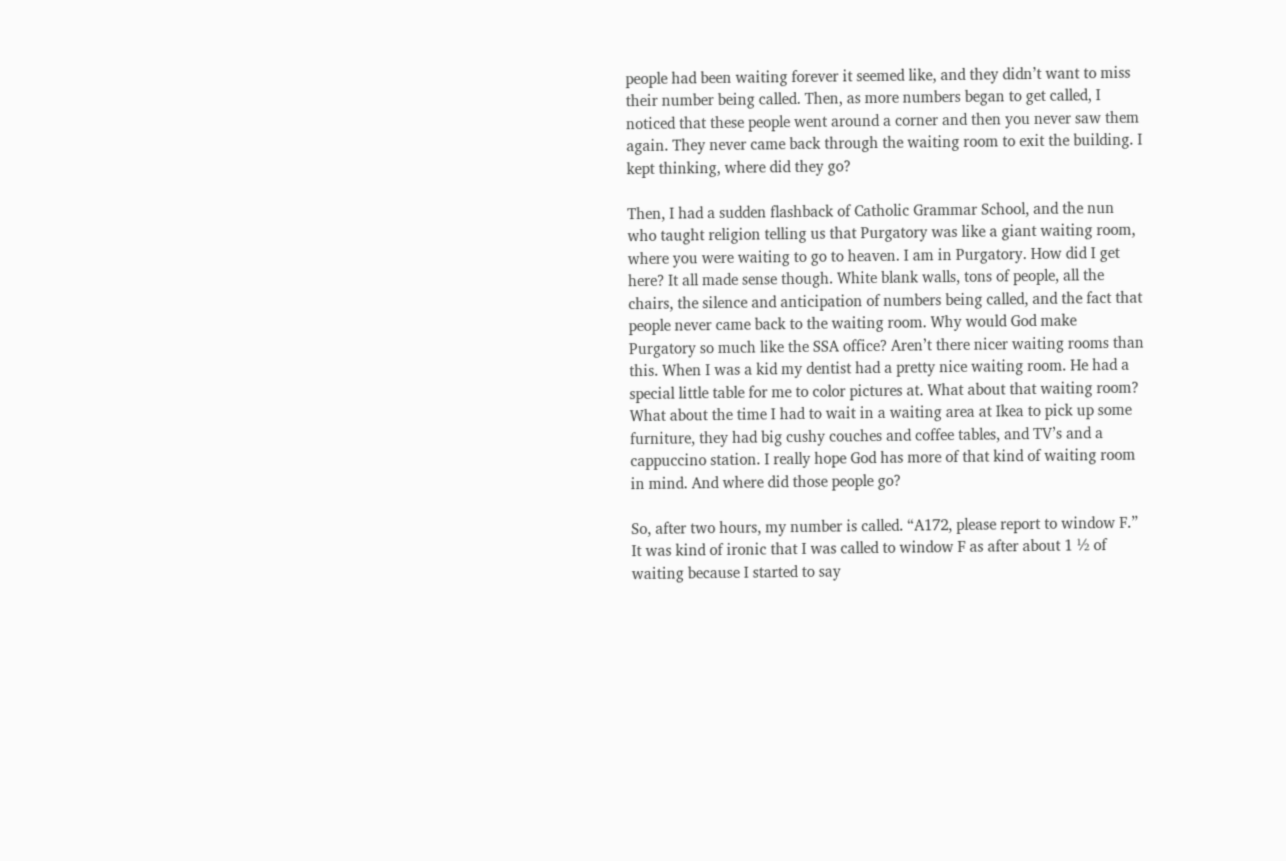people had been waiting forever it seemed like, and they didn’t want to miss their number being called. Then, as more numbers began to get called, I noticed that these people went around a corner and then you never saw them again. They never came back through the waiting room to exit the building. I kept thinking, where did they go?

Then, I had a sudden flashback of Catholic Grammar School, and the nun who taught religion telling us that Purgatory was like a giant waiting room, where you were waiting to go to heaven. I am in Purgatory. How did I get here? It all made sense though. White blank walls, tons of people, all the chairs, the silence and anticipation of numbers being called, and the fact that people never came back to the waiting room. Why would God make Purgatory so much like the SSA office? Aren’t there nicer waiting rooms than this. When I was a kid my dentist had a pretty nice waiting room. He had a special little table for me to color pictures at. What about that waiting room? What about the time I had to wait in a waiting area at Ikea to pick up some furniture, they had big cushy couches and coffee tables, and TV’s and a cappuccino station. I really hope God has more of that kind of waiting room in mind. And where did those people go?

So, after two hours, my number is called. “A172, please report to window F.” It was kind of ironic that I was called to window F as after about 1 ½ of waiting because I started to say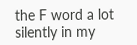the F word a lot silently in my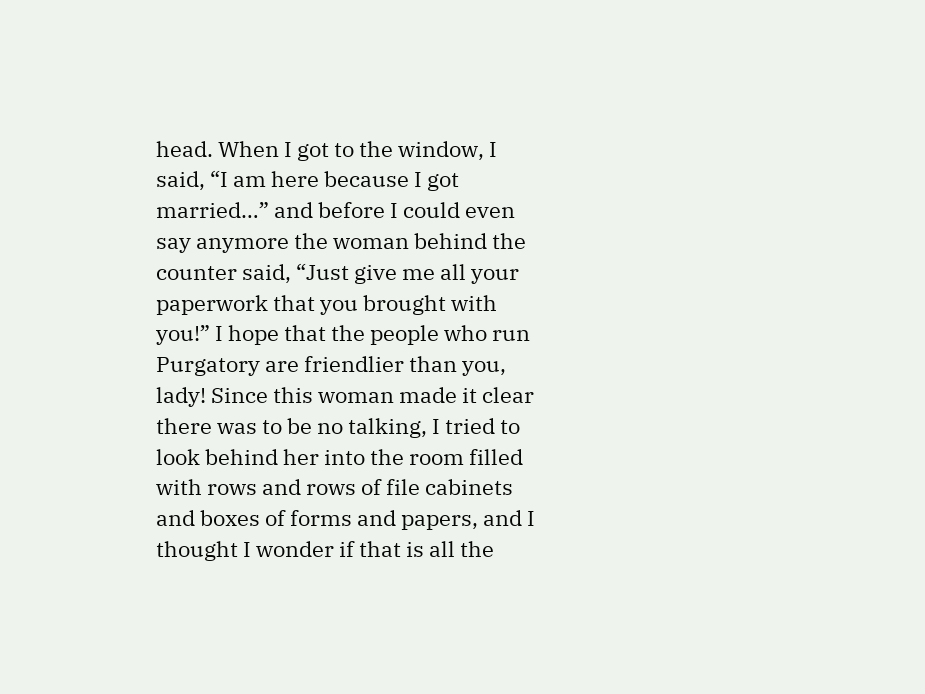head. When I got to the window, I said, “I am here because I got married…” and before I could even say anymore the woman behind the counter said, “Just give me all your paperwork that you brought with you!” I hope that the people who run Purgatory are friendlier than you, lady! Since this woman made it clear there was to be no talking, I tried to look behind her into the room filled with rows and rows of file cabinets and boxes of forms and papers, and I thought I wonder if that is all the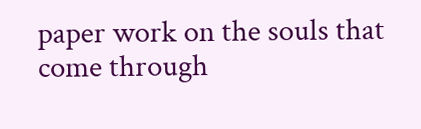paper work on the souls that come through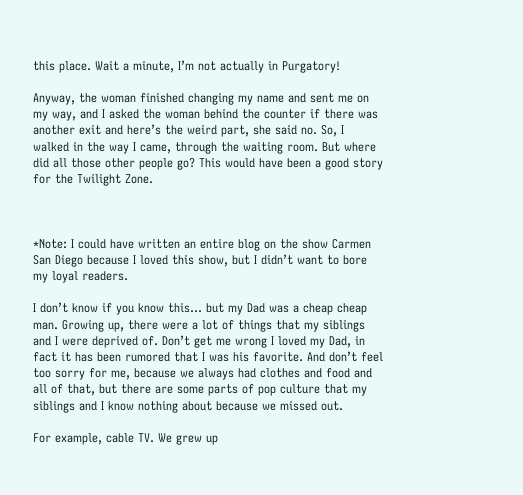this place. Wait a minute, I’m not actually in Purgatory!

Anyway, the woman finished changing my name and sent me on my way, and I asked the woman behind the counter if there was another exit and here’s the weird part, she said no. So, I walked in the way I came, through the waiting room. But where did all those other people go? This would have been a good story for the Twilight Zone.



*Note: I could have written an entire blog on the show Carmen San Diego because I loved this show, but I didn’t want to bore my loyal readers.

I don’t know if you know this… but my Dad was a cheap cheap man. Growing up, there were a lot of things that my siblings and I were deprived of. Don’t get me wrong I loved my Dad, in fact it has been rumored that I was his favorite. And don’t feel too sorry for me, because we always had clothes and food and all of that, but there are some parts of pop culture that my siblings and I know nothing about because we missed out.

For example, cable TV. We grew up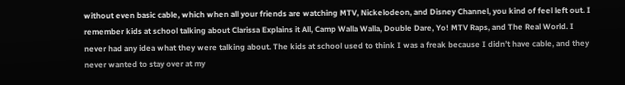without even basic cable, which when all your friends are watching MTV, Nickelodeon, and Disney Channel, you kind of feel left out. I remember kids at school talking about Clarissa Explains it All, Camp Walla Walla, Double Dare, Yo! MTV Raps, and The Real World. I never had any idea what they were talking about. The kids at school used to think I was a freak because I didn’t have cable, and they never wanted to stay over at my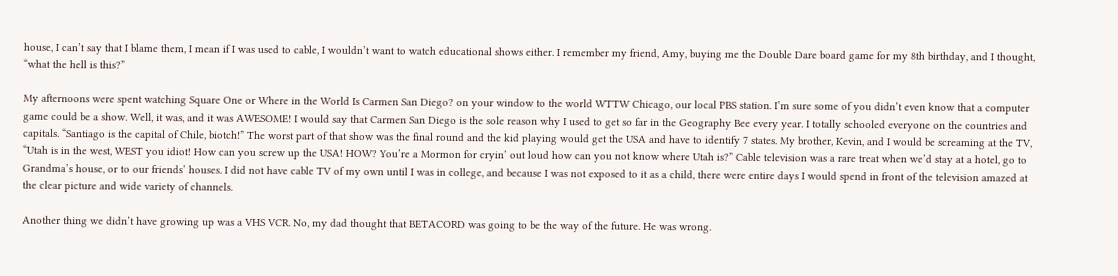house, I can’t say that I blame them, I mean if I was used to cable, I wouldn’t want to watch educational shows either. I remember my friend, Amy, buying me the Double Dare board game for my 8th birthday, and I thought, “what the hell is this?”

My afternoons were spent watching Square One or Where in the World Is Carmen San Diego? on your window to the world WTTW Chicago, our local PBS station. I’m sure some of you didn’t even know that a computer game could be a show. Well, it was, and it was AWESOME! I would say that Carmen San Diego is the sole reason why I used to get so far in the Geography Bee every year. I totally schooled everyone on the countries and capitals. “Santiago is the capital of Chile, biotch!” The worst part of that show was the final round and the kid playing would get the USA and have to identify 7 states. My brother, Kevin, and I would be screaming at the TV, “Utah is in the west, WEST you idiot! How can you screw up the USA! HOW? You’re a Mormon for cryin’ out loud how can you not know where Utah is?” Cable television was a rare treat when we’d stay at a hotel, go to Grandma’s house, or to our friends’ houses. I did not have cable TV of my own until I was in college, and because I was not exposed to it as a child, there were entire days I would spend in front of the television amazed at the clear picture and wide variety of channels.

Another thing we didn’t have growing up was a VHS VCR. No, my dad thought that BETACORD was going to be the way of the future. He was wrong.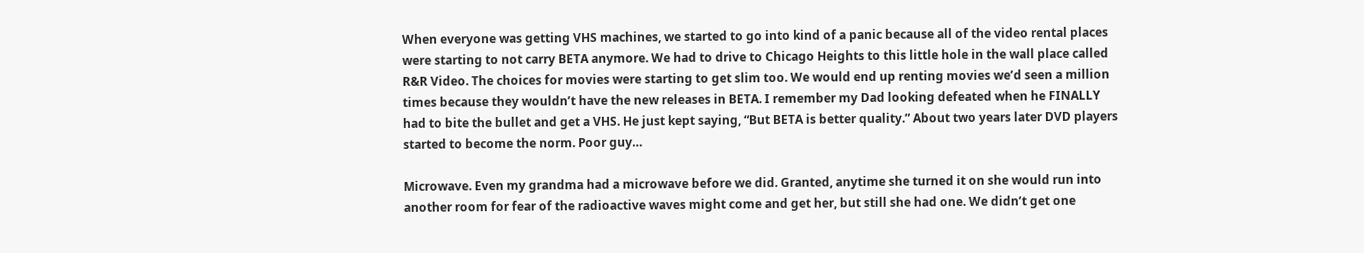When everyone was getting VHS machines, we started to go into kind of a panic because all of the video rental places were starting to not carry BETA anymore. We had to drive to Chicago Heights to this little hole in the wall place called R&R Video. The choices for movies were starting to get slim too. We would end up renting movies we’d seen a million times because they wouldn’t have the new releases in BETA. I remember my Dad looking defeated when he FINALLY had to bite the bullet and get a VHS. He just kept saying, “But BETA is better quality.” About two years later DVD players started to become the norm. Poor guy…

Microwave. Even my grandma had a microwave before we did. Granted, anytime she turned it on she would run into another room for fear of the radioactive waves might come and get her, but still she had one. We didn’t get one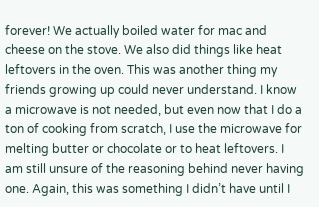forever! We actually boiled water for mac and cheese on the stove. We also did things like heat leftovers in the oven. This was another thing my friends growing up could never understand. I know a microwave is not needed, but even now that I do a ton of cooking from scratch, I use the microwave for melting butter or chocolate or to heat leftovers. I am still unsure of the reasoning behind never having one. Again, this was something I didn’t have until I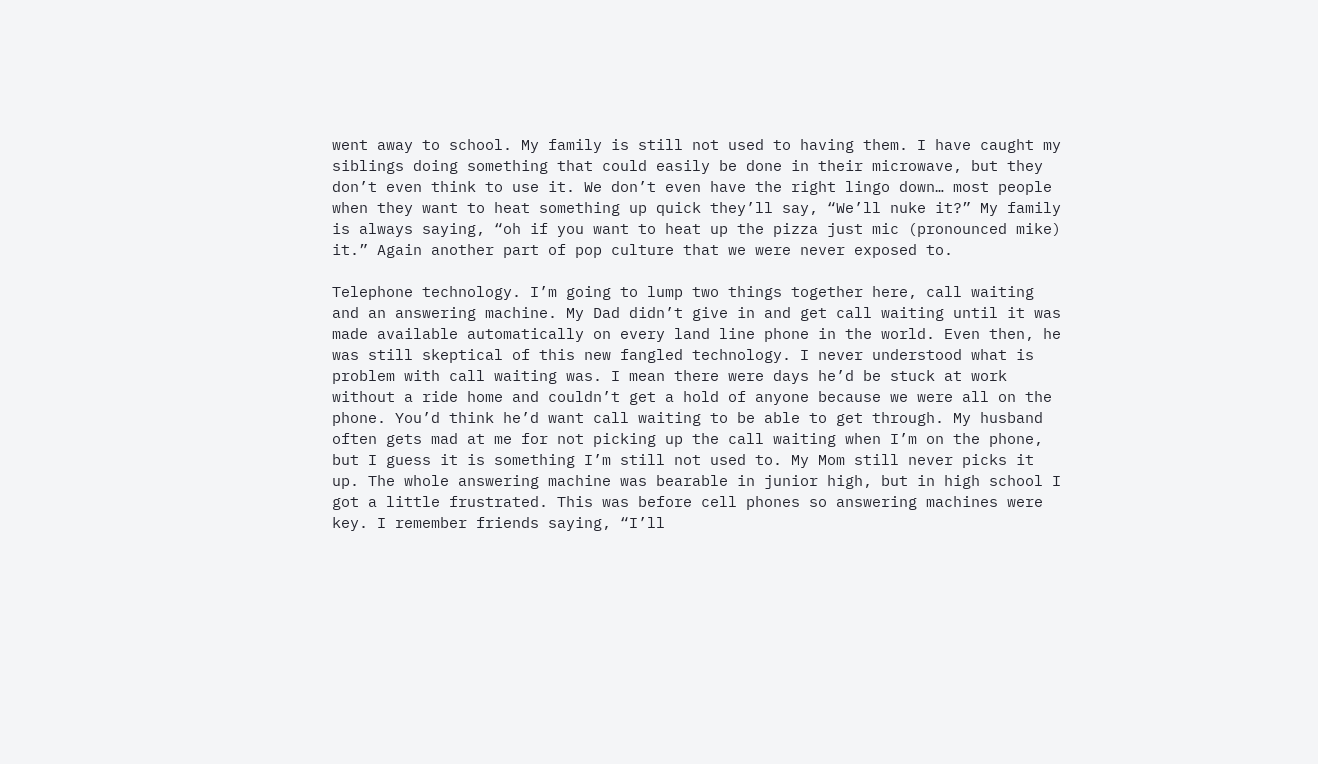went away to school. My family is still not used to having them. I have caught my siblings doing something that could easily be done in their microwave, but they don’t even think to use it. We don’t even have the right lingo down… most people when they want to heat something up quick they’ll say, “We’ll nuke it?” My family is always saying, “oh if you want to heat up the pizza just mic (pronounced mike) it.” Again another part of pop culture that we were never exposed to.

Telephone technology. I’m going to lump two things together here, call waiting and an answering machine. My Dad didn’t give in and get call waiting until it was made available automatically on every land line phone in the world. Even then, he was still skeptical of this new fangled technology. I never understood what is problem with call waiting was. I mean there were days he’d be stuck at work without a ride home and couldn’t get a hold of anyone because we were all on the phone. You’d think he’d want call waiting to be able to get through. My husband often gets mad at me for not picking up the call waiting when I’m on the phone, but I guess it is something I’m still not used to. My Mom still never picks it up. The whole answering machine was bearable in junior high, but in high school I got a little frustrated. This was before cell phones so answering machines were key. I remember friends saying, “I’ll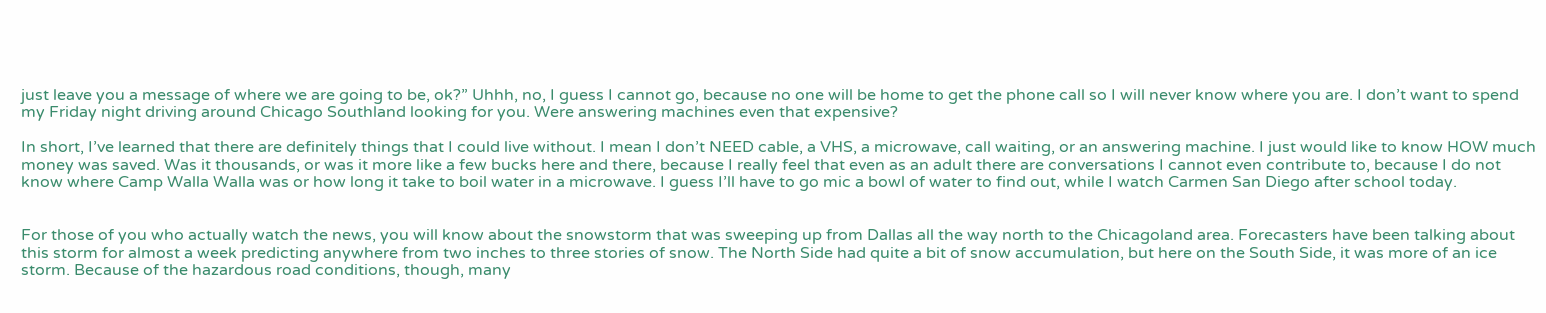just leave you a message of where we are going to be, ok?” Uhhh, no, I guess I cannot go, because no one will be home to get the phone call so I will never know where you are. I don’t want to spend my Friday night driving around Chicago Southland looking for you. Were answering machines even that expensive?

In short, I’ve learned that there are definitely things that I could live without. I mean I don’t NEED cable, a VHS, a microwave, call waiting, or an answering machine. I just would like to know HOW much money was saved. Was it thousands, or was it more like a few bucks here and there, because I really feel that even as an adult there are conversations I cannot even contribute to, because I do not know where Camp Walla Walla was or how long it take to boil water in a microwave. I guess I’ll have to go mic a bowl of water to find out, while I watch Carmen San Diego after school today.


For those of you who actually watch the news, you will know about the snowstorm that was sweeping up from Dallas all the way north to the Chicagoland area. Forecasters have been talking about this storm for almost a week predicting anywhere from two inches to three stories of snow. The North Side had quite a bit of snow accumulation, but here on the South Side, it was more of an ice storm. Because of the hazardous road conditions, though, many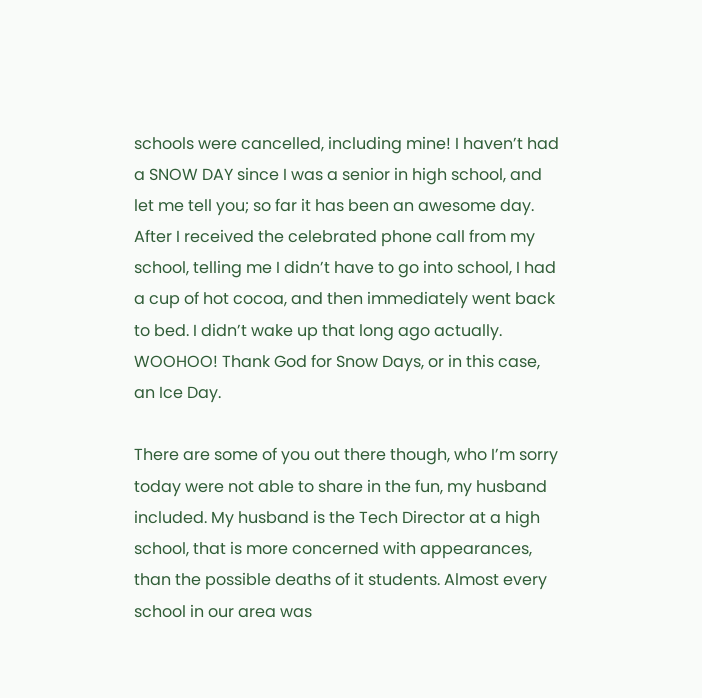schools were cancelled, including mine! I haven’t had a SNOW DAY since I was a senior in high school, and let me tell you; so far it has been an awesome day. After I received the celebrated phone call from my school, telling me I didn’t have to go into school, I had a cup of hot cocoa, and then immediately went back to bed. I didn’t wake up that long ago actually. WOOHOO! Thank God for Snow Days, or in this case, an Ice Day.

There are some of you out there though, who I’m sorry today were not able to share in the fun, my husband included. My husband is the Tech Director at a high school, that is more concerned with appearances, than the possible deaths of it students. Almost every school in our area was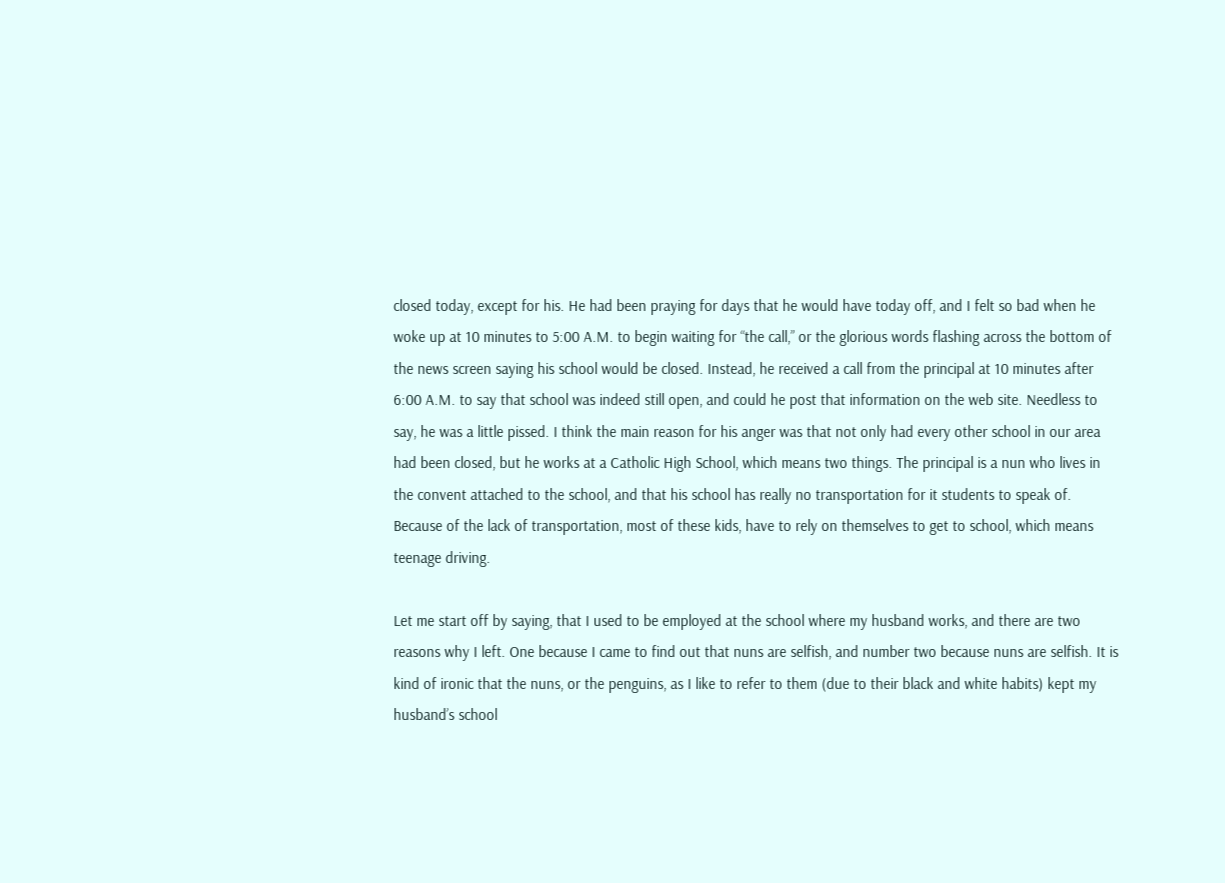closed today, except for his. He had been praying for days that he would have today off, and I felt so bad when he woke up at 10 minutes to 5:00 A.M. to begin waiting for “the call,” or the glorious words flashing across the bottom of the news screen saying his school would be closed. Instead, he received a call from the principal at 10 minutes after 6:00 A.M. to say that school was indeed still open, and could he post that information on the web site. Needless to say, he was a little pissed. I think the main reason for his anger was that not only had every other school in our area had been closed, but he works at a Catholic High School, which means two things. The principal is a nun who lives in the convent attached to the school, and that his school has really no transportation for it students to speak of. Because of the lack of transportation, most of these kids, have to rely on themselves to get to school, which means teenage driving.

Let me start off by saying, that I used to be employed at the school where my husband works, and there are two reasons why I left. One because I came to find out that nuns are selfish, and number two because nuns are selfish. It is kind of ironic that the nuns, or the penguins, as I like to refer to them (due to their black and white habits) kept my husband’s school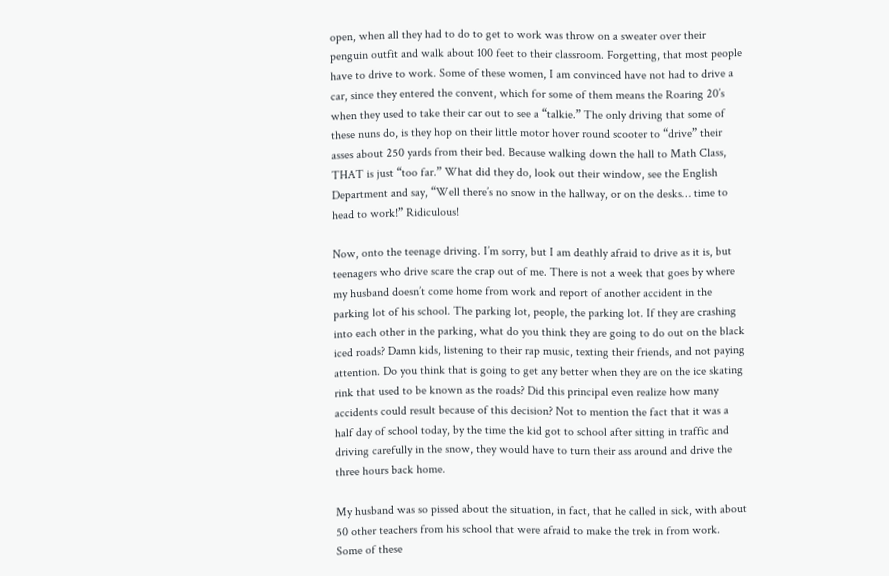open, when all they had to do to get to work was throw on a sweater over their penguin outfit and walk about 100 feet to their classroom. Forgetting, that most people have to drive to work. Some of these women, I am convinced have not had to drive a car, since they entered the convent, which for some of them means the Roaring 20’s when they used to take their car out to see a “talkie.” The only driving that some of these nuns do, is they hop on their little motor hover round scooter to “drive” their asses about 250 yards from their bed. Because walking down the hall to Math Class, THAT is just “too far.” What did they do, look out their window, see the English Department and say, “Well there’s no snow in the hallway, or on the desks… time to head to work!” Ridiculous!

Now, onto the teenage driving. I’m sorry, but I am deathly afraid to drive as it is, but teenagers who drive scare the crap out of me. There is not a week that goes by where my husband doesn’t come home from work and report of another accident in the parking lot of his school. The parking lot, people, the parking lot. If they are crashing into each other in the parking, what do you think they are going to do out on the black iced roads? Damn kids, listening to their rap music, texting their friends, and not paying attention. Do you think that is going to get any better when they are on the ice skating rink that used to be known as the roads? Did this principal even realize how many accidents could result because of this decision? Not to mention the fact that it was a half day of school today, by the time the kid got to school after sitting in traffic and driving carefully in the snow, they would have to turn their ass around and drive the three hours back home.

My husband was so pissed about the situation, in fact, that he called in sick, with about 50 other teachers from his school that were afraid to make the trek in from work. Some of these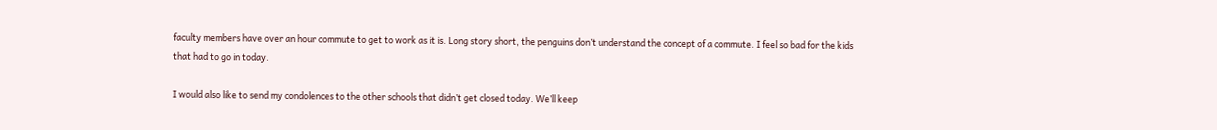faculty members have over an hour commute to get to work as it is. Long story short, the penguins don’t understand the concept of a commute. I feel so bad for the kids that had to go in today.

I would also like to send my condolences to the other schools that didn’t get closed today. We’ll keep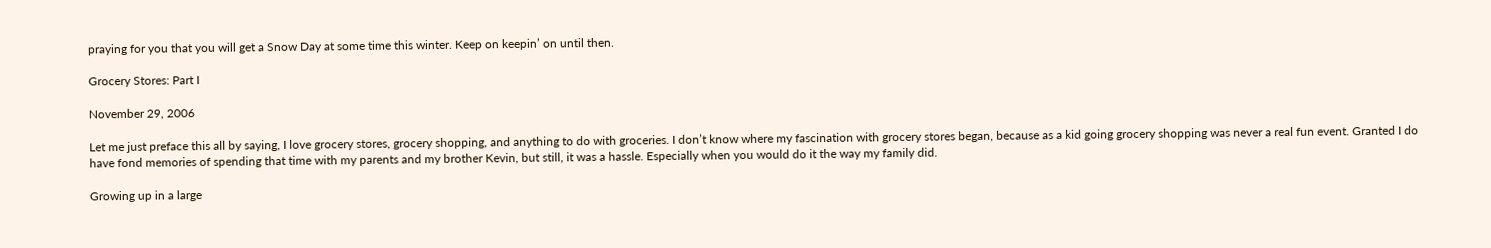praying for you that you will get a Snow Day at some time this winter. Keep on keepin’ on until then.

Grocery Stores: Part I

November 29, 2006

Let me just preface this all by saying, I love grocery stores, grocery shopping, and anything to do with groceries. I don’t know where my fascination with grocery stores began, because as a kid going grocery shopping was never a real fun event. Granted I do have fond memories of spending that time with my parents and my brother Kevin, but still, it was a hassle. Especially when you would do it the way my family did.

Growing up in a large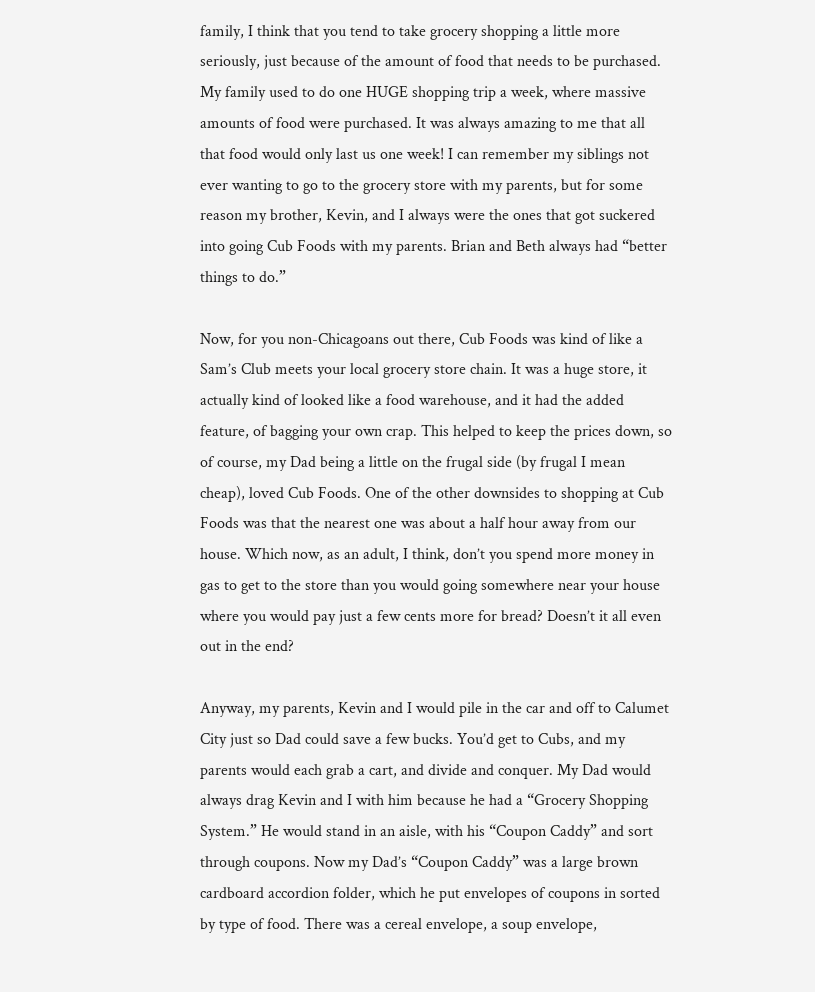family, I think that you tend to take grocery shopping a little more seriously, just because of the amount of food that needs to be purchased. My family used to do one HUGE shopping trip a week, where massive amounts of food were purchased. It was always amazing to me that all that food would only last us one week! I can remember my siblings not ever wanting to go to the grocery store with my parents, but for some reason my brother, Kevin, and I always were the ones that got suckered into going Cub Foods with my parents. Brian and Beth always had “better things to do.”

Now, for you non-Chicagoans out there, Cub Foods was kind of like a Sam’s Club meets your local grocery store chain. It was a huge store, it actually kind of looked like a food warehouse, and it had the added feature, of bagging your own crap. This helped to keep the prices down, so of course, my Dad being a little on the frugal side (by frugal I mean cheap), loved Cub Foods. One of the other downsides to shopping at Cub Foods was that the nearest one was about a half hour away from our house. Which now, as an adult, I think, don’t you spend more money in gas to get to the store than you would going somewhere near your house where you would pay just a few cents more for bread? Doesn’t it all even out in the end?

Anyway, my parents, Kevin and I would pile in the car and off to Calumet City just so Dad could save a few bucks. You’d get to Cubs, and my parents would each grab a cart, and divide and conquer. My Dad would always drag Kevin and I with him because he had a “Grocery Shopping System.” He would stand in an aisle, with his “Coupon Caddy” and sort through coupons. Now my Dad’s “Coupon Caddy” was a large brown cardboard accordion folder, which he put envelopes of coupons in sorted by type of food. There was a cereal envelope, a soup envelope,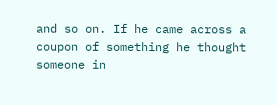and so on. If he came across a coupon of something he thought someone in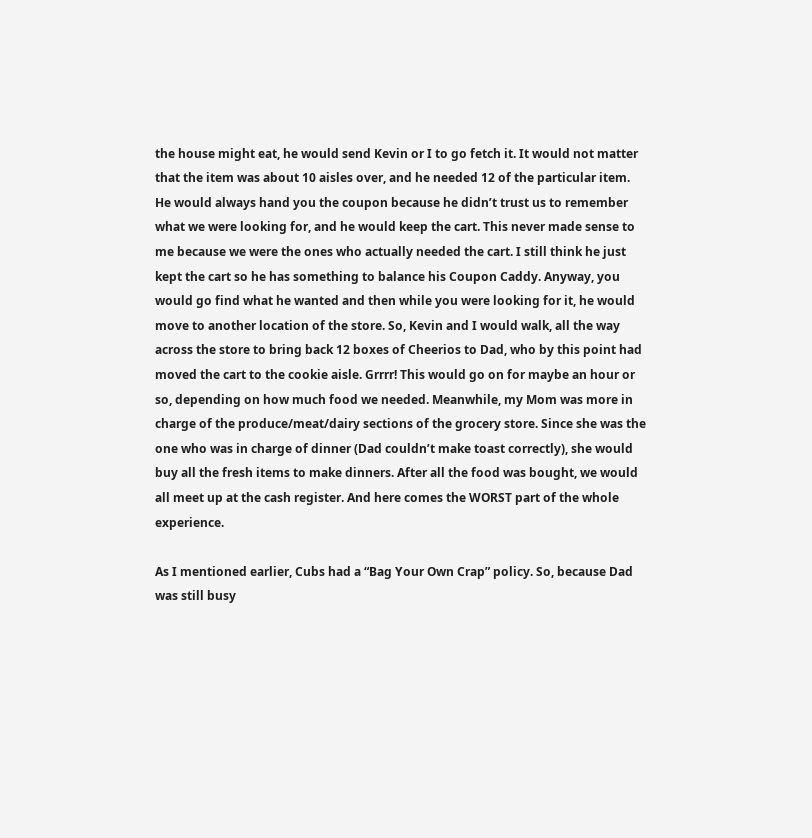the house might eat, he would send Kevin or I to go fetch it. It would not matter that the item was about 10 aisles over, and he needed 12 of the particular item. He would always hand you the coupon because he didn’t trust us to remember what we were looking for, and he would keep the cart. This never made sense to me because we were the ones who actually needed the cart. I still think he just kept the cart so he has something to balance his Coupon Caddy. Anyway, you would go find what he wanted and then while you were looking for it, he would move to another location of the store. So, Kevin and I would walk, all the way across the store to bring back 12 boxes of Cheerios to Dad, who by this point had moved the cart to the cookie aisle. Grrrr! This would go on for maybe an hour or so, depending on how much food we needed. Meanwhile, my Mom was more in charge of the produce/meat/dairy sections of the grocery store. Since she was the one who was in charge of dinner (Dad couldn’t make toast correctly), she would buy all the fresh items to make dinners. After all the food was bought, we would all meet up at the cash register. And here comes the WORST part of the whole experience.

As I mentioned earlier, Cubs had a “Bag Your Own Crap” policy. So, because Dad was still busy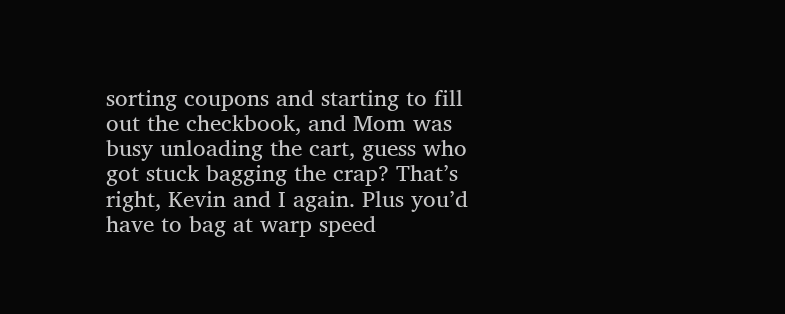sorting coupons and starting to fill out the checkbook, and Mom was busy unloading the cart, guess who got stuck bagging the crap? That’s right, Kevin and I again. Plus you’d have to bag at warp speed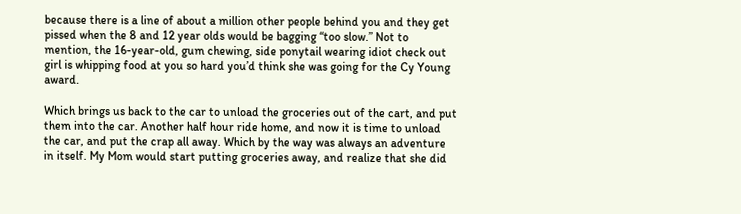because there is a line of about a million other people behind you and they get pissed when the 8 and 12 year olds would be bagging “too slow.” Not to mention, the 16-year-old, gum chewing, side ponytail wearing idiot check out girl is whipping food at you so hard you’d think she was going for the Cy Young award.

Which brings us back to the car to unload the groceries out of the cart, and put them into the car. Another half hour ride home, and now it is time to unload the car, and put the crap all away. Which by the way was always an adventure in itself. My Mom would start putting groceries away, and realize that she did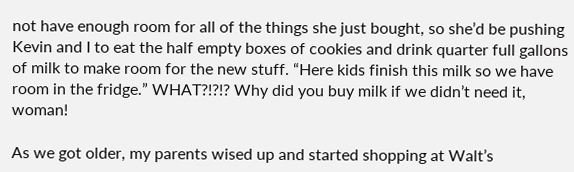not have enough room for all of the things she just bought, so she’d be pushing Kevin and I to eat the half empty boxes of cookies and drink quarter full gallons of milk to make room for the new stuff. “Here kids finish this milk so we have room in the fridge.” WHAT?!?!? Why did you buy milk if we didn’t need it, woman!

As we got older, my parents wised up and started shopping at Walt’s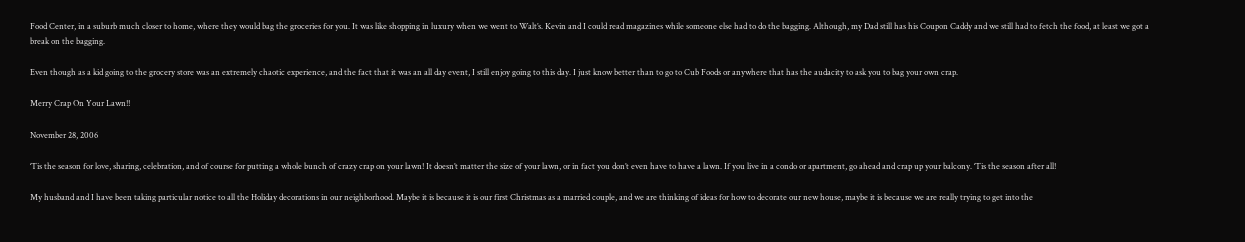Food Center, in a suburb much closer to home, where they would bag the groceries for you. It was like shopping in luxury when we went to Walt’s. Kevin and I could read magazines while someone else had to do the bagging. Although, my Dad still has his Coupon Caddy and we still had to fetch the food, at least we got a break on the bagging.

Even though as a kid going to the grocery store was an extremely chaotic experience, and the fact that it was an all day event, I still enjoy going to this day. I just know better than to go to Cub Foods or anywhere that has the audacity to ask you to bag your own crap.

Merry Crap On Your Lawn!!

November 28, 2006

‘Tis the season for love, sharing, celebration, and of course for putting a whole bunch of crazy crap on your lawn! It doesn’t matter the size of your lawn, or in fact you don’t even have to have a lawn. If you live in a condo or apartment, go ahead and crap up your balcony. ‘Tis the season after all!

My husband and I have been taking particular notice to all the Holiday decorations in our neighborhood. Maybe it is because it is our first Christmas as a married couple, and we are thinking of ideas for how to decorate our new house, maybe it is because we are really trying to get into the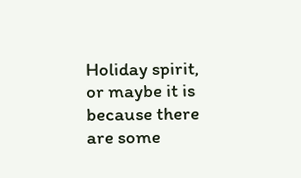Holiday spirit, or maybe it is because there are some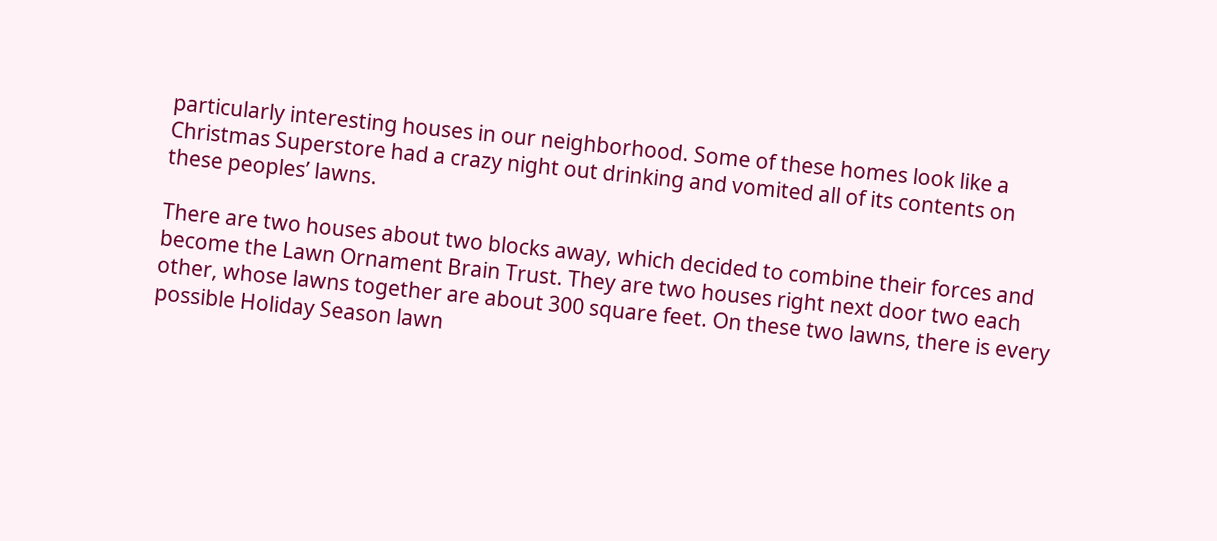particularly interesting houses in our neighborhood. Some of these homes look like a Christmas Superstore had a crazy night out drinking and vomited all of its contents on these peoples’ lawns.

There are two houses about two blocks away, which decided to combine their forces and become the Lawn Ornament Brain Trust. They are two houses right next door two each other, whose lawns together are about 300 square feet. On these two lawns, there is every possible Holiday Season lawn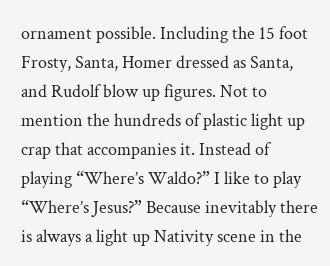ornament possible. Including the 15 foot Frosty, Santa, Homer dressed as Santa, and Rudolf blow up figures. Not to mention the hundreds of plastic light up crap that accompanies it. Instead of playing “Where’s Waldo?” I like to play “Where’s Jesus?” Because inevitably there is always a light up Nativity scene in the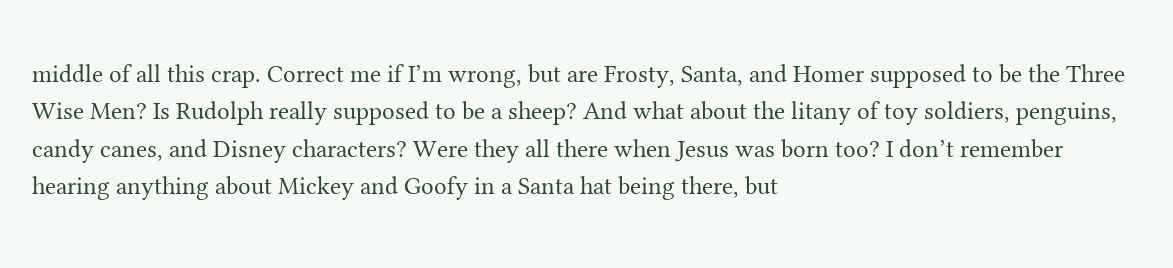middle of all this crap. Correct me if I’m wrong, but are Frosty, Santa, and Homer supposed to be the Three Wise Men? Is Rudolph really supposed to be a sheep? And what about the litany of toy soldiers, penguins, candy canes, and Disney characters? Were they all there when Jesus was born too? I don’t remember hearing anything about Mickey and Goofy in a Santa hat being there, but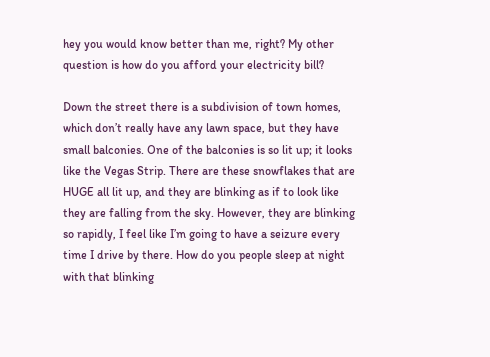hey you would know better than me, right? My other question is how do you afford your electricity bill?

Down the street there is a subdivision of town homes, which don’t really have any lawn space, but they have small balconies. One of the balconies is so lit up; it looks like the Vegas Strip. There are these snowflakes that are HUGE all lit up, and they are blinking as if to look like they are falling from the sky. However, they are blinking so rapidly, I feel like I’m going to have a seizure every time I drive by there. How do you people sleep at night with that blinking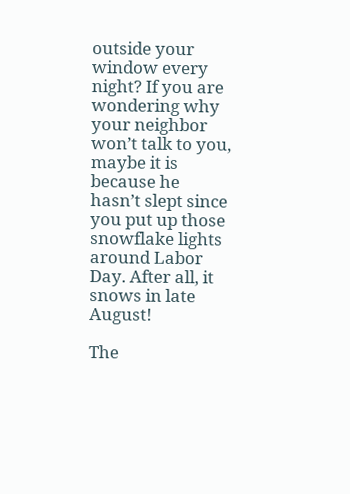outside your window every night? If you are wondering why your neighbor won’t talk to you, maybe it is because he hasn’t slept since you put up those snowflake lights around Labor Day. After all, it snows in late August!

The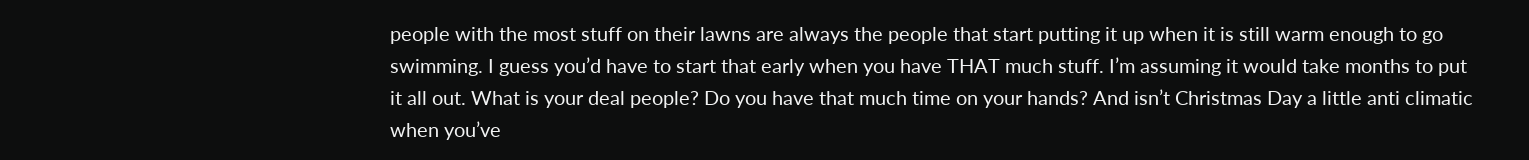people with the most stuff on their lawns are always the people that start putting it up when it is still warm enough to go swimming. I guess you’d have to start that early when you have THAT much stuff. I’m assuming it would take months to put it all out. What is your deal people? Do you have that much time on your hands? And isn’t Christmas Day a little anti climatic when you’ve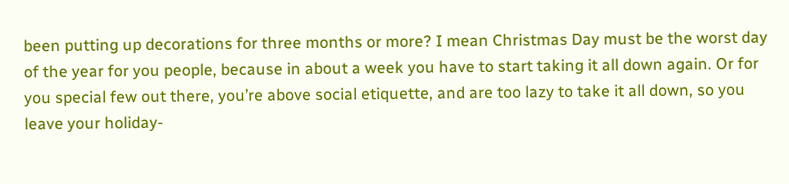been putting up decorations for three months or more? I mean Christmas Day must be the worst day of the year for you people, because in about a week you have to start taking it all down again. Or for you special few out there, you’re above social etiquette, and are too lazy to take it all down, so you leave your holiday-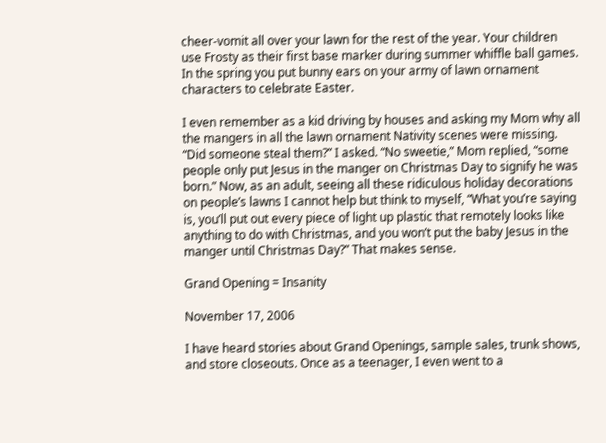cheer-vomit all over your lawn for the rest of the year. Your children use Frosty as their first base marker during summer whiffle ball games. In the spring you put bunny ears on your army of lawn ornament characters to celebrate Easter.

I even remember as a kid driving by houses and asking my Mom why all the mangers in all the lawn ornament Nativity scenes were missing. “Did someone steal them?” I asked. “No sweetie,” Mom replied, “some people only put Jesus in the manger on Christmas Day to signify he was born.” Now, as an adult, seeing all these ridiculous holiday decorations on people’s lawns I cannot help but think to myself, “What you’re saying is, you’ll put out every piece of light up plastic that remotely looks like anything to do with Christmas, and you won’t put the baby Jesus in the manger until Christmas Day?” That makes sense.

Grand Opening = Insanity

November 17, 2006

I have heard stories about Grand Openings, sample sales, trunk shows, and store closeouts. Once as a teenager, I even went to a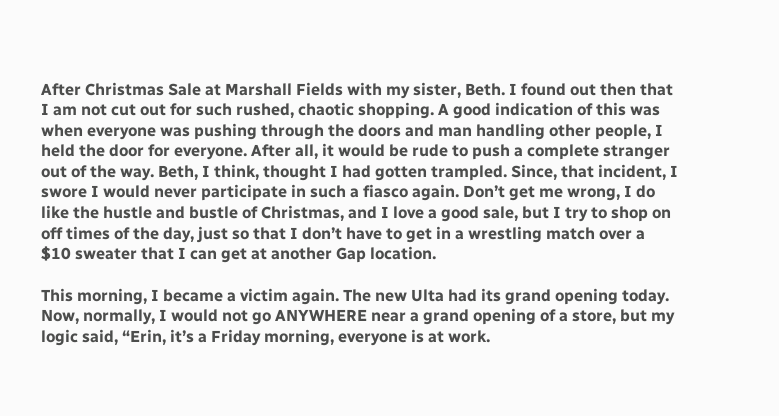After Christmas Sale at Marshall Fields with my sister, Beth. I found out then that I am not cut out for such rushed, chaotic shopping. A good indication of this was when everyone was pushing through the doors and man handling other people, I held the door for everyone. After all, it would be rude to push a complete stranger out of the way. Beth, I think, thought I had gotten trampled. Since, that incident, I swore I would never participate in such a fiasco again. Don’t get me wrong, I do like the hustle and bustle of Christmas, and I love a good sale, but I try to shop on off times of the day, just so that I don’t have to get in a wrestling match over a $10 sweater that I can get at another Gap location.

This morning, I became a victim again. The new Ulta had its grand opening today. Now, normally, I would not go ANYWHERE near a grand opening of a store, but my logic said, “Erin, it’s a Friday morning, everyone is at work.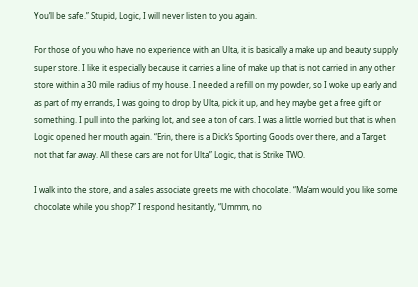You’ll be safe.” Stupid, Logic, I will never listen to you again.

For those of you who have no experience with an Ulta, it is basically a make up and beauty supply super store. I like it especially because it carries a line of make up that is not carried in any other store within a 30 mile radius of my house. I needed a refill on my powder, so I woke up early and as part of my errands, I was going to drop by Ulta, pick it up, and hey maybe get a free gift or something. I pull into the parking lot, and see a ton of cars. I was a little worried but that is when Logic opened her mouth again. “Erin, there is a Dick’s Sporting Goods over there, and a Target not that far away. All these cars are not for Ulta” Logic, that is Strike TWO.

I walk into the store, and a sales associate greets me with chocolate. “Ma’am would you like some chocolate while you shop?” I respond hesitantly, “Ummm, no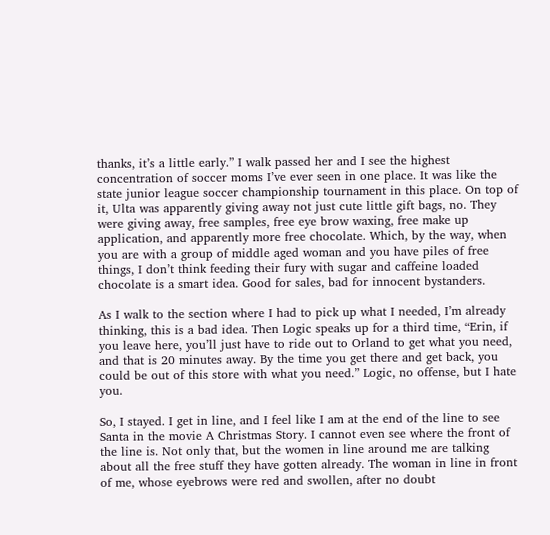thanks, it’s a little early.” I walk passed her and I see the highest concentration of soccer moms I’ve ever seen in one place. It was like the state junior league soccer championship tournament in this place. On top of it, Ulta was apparently giving away not just cute little gift bags, no. They were giving away, free samples, free eye brow waxing, free make up application, and apparently more free chocolate. Which, by the way, when you are with a group of middle aged woman and you have piles of free things, I don’t think feeding their fury with sugar and caffeine loaded chocolate is a smart idea. Good for sales, bad for innocent bystanders.

As I walk to the section where I had to pick up what I needed, I’m already thinking, this is a bad idea. Then Logic speaks up for a third time, “Erin, if you leave here, you’ll just have to ride out to Orland to get what you need, and that is 20 minutes away. By the time you get there and get back, you could be out of this store with what you need.” Logic, no offense, but I hate you.

So, I stayed. I get in line, and I feel like I am at the end of the line to see Santa in the movie A Christmas Story. I cannot even see where the front of the line is. Not only that, but the women in line around me are talking about all the free stuff they have gotten already. The woman in line in front of me, whose eyebrows were red and swollen, after no doubt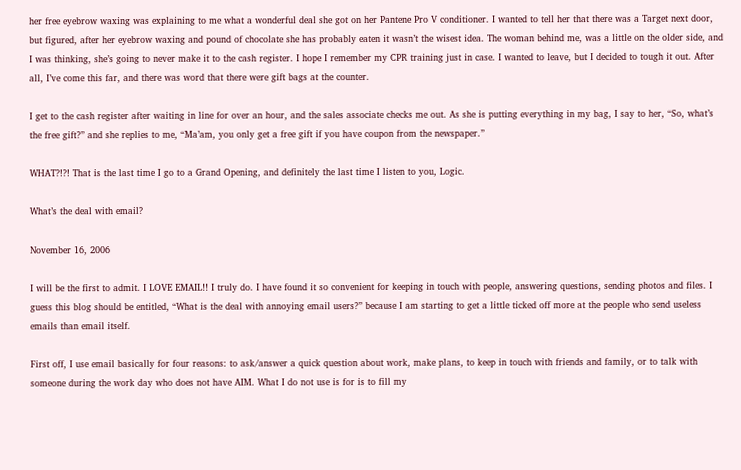her free eyebrow waxing was explaining to me what a wonderful deal she got on her Pantene Pro V conditioner. I wanted to tell her that there was a Target next door, but figured, after her eyebrow waxing and pound of chocolate she has probably eaten it wasn’t the wisest idea. The woman behind me, was a little on the older side, and I was thinking, she’s going to never make it to the cash register. I hope I remember my CPR training just in case. I wanted to leave, but I decided to tough it out. After all, I’ve come this far, and there was word that there were gift bags at the counter.

I get to the cash register after waiting in line for over an hour, and the sales associate checks me out. As she is putting everything in my bag, I say to her, “So, what’s the free gift?” and she replies to me, “Ma’am, you only get a free gift if you have coupon from the newspaper.”

WHAT?!?! That is the last time I go to a Grand Opening, and definitely the last time I listen to you, Logic.

What’s the deal with email?

November 16, 2006

I will be the first to admit. I LOVE EMAIL!! I truly do. I have found it so convenient for keeping in touch with people, answering questions, sending photos and files. I guess this blog should be entitled, “What is the deal with annoying email users?” because I am starting to get a little ticked off more at the people who send useless emails than email itself.

First off, I use email basically for four reasons: to ask/answer a quick question about work, make plans, to keep in touch with friends and family, or to talk with someone during the work day who does not have AIM. What I do not use is for is to fill my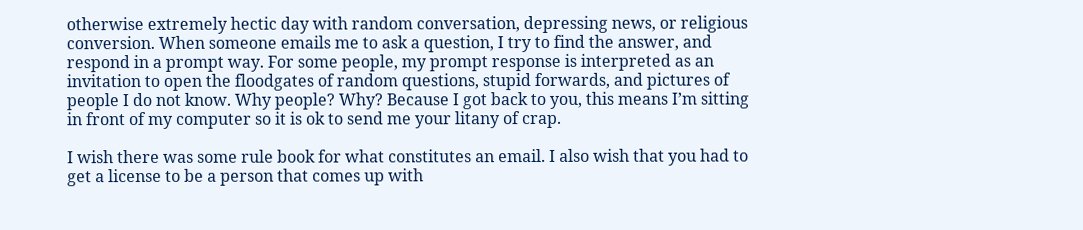otherwise extremely hectic day with random conversation, depressing news, or religious conversion. When someone emails me to ask a question, I try to find the answer, and respond in a prompt way. For some people, my prompt response is interpreted as an invitation to open the floodgates of random questions, stupid forwards, and pictures of people I do not know. Why people? Why? Because I got back to you, this means I’m sitting in front of my computer so it is ok to send me your litany of crap.

I wish there was some rule book for what constitutes an email. I also wish that you had to get a license to be a person that comes up with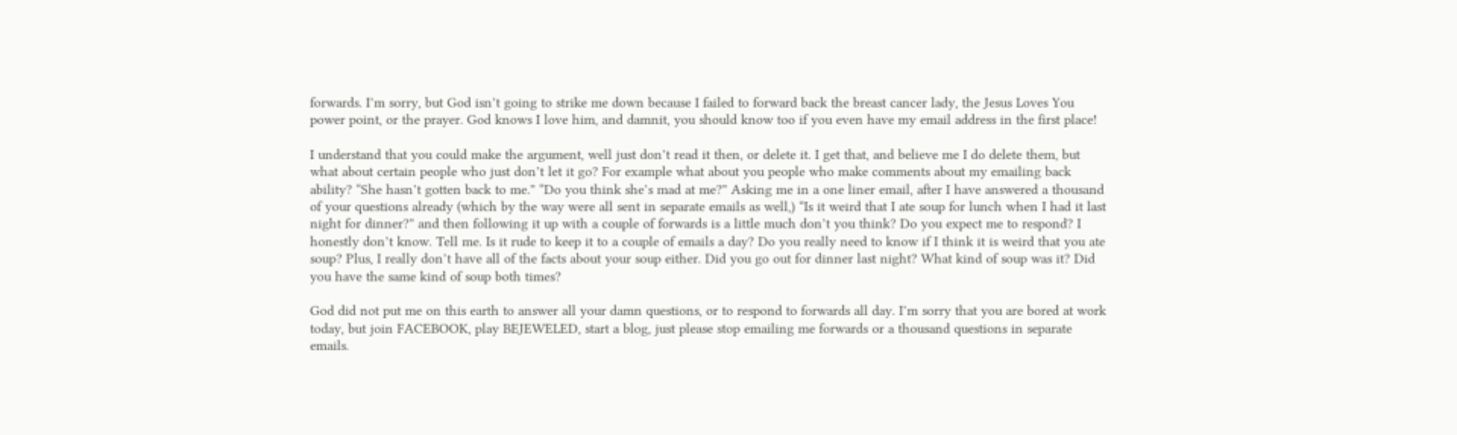forwards. I’m sorry, but God isn’t going to strike me down because I failed to forward back the breast cancer lady, the Jesus Loves You power point, or the prayer. God knows I love him, and damnit, you should know too if you even have my email address in the first place!

I understand that you could make the argument, well just don’t read it then, or delete it. I get that, and believe me I do delete them, but what about certain people who just don’t let it go? For example what about you people who make comments about my emailing back ability? “She hasn’t gotten back to me.” “Do you think she’s mad at me?” Asking me in a one liner email, after I have answered a thousand of your questions already (which by the way were all sent in separate emails as well,) “Is it weird that I ate soup for lunch when I had it last night for dinner?” and then following it up with a couple of forwards is a little much don’t you think? Do you expect me to respond? I honestly don’t know. Tell me. Is it rude to keep it to a couple of emails a day? Do you really need to know if I think it is weird that you ate soup? Plus, I really don’t have all of the facts about your soup either. Did you go out for dinner last night? What kind of soup was it? Did you have the same kind of soup both times?

God did not put me on this earth to answer all your damn questions, or to respond to forwards all day. I’m sorry that you are bored at work today, but join FACEBOOK, play BEJEWELED, start a blog, just please stop emailing me forwards or a thousand questions in separate emails.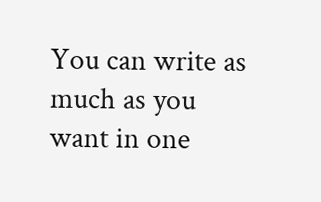You can write as much as you want in one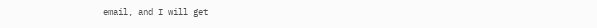email, and I will get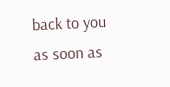back to you as soon as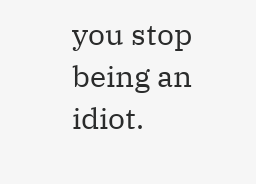you stop being an idiot.